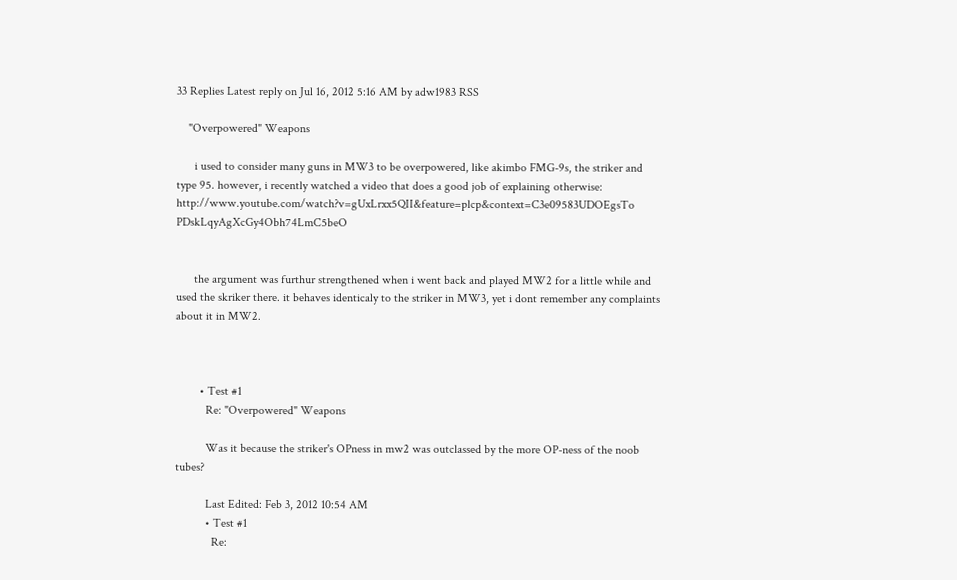33 Replies Latest reply on Jul 16, 2012 5:16 AM by adw1983 RSS

    "Overpowered" Weapons

      i used to consider many guns in MW3 to be overpowered, like akimbo FMG-9s, the striker and type 95. however, i recently watched a video that does a good job of explaining otherwise: http://www.youtube.com/watch?v=gUxLrxx5QII&feature=plcp&context=C3e09583UDOEgsTo PDskLqyAgXcGy4Obh74LmC5beO


      the argument was furthur strengthened when i went back and played MW2 for a little while and used the skriker there. it behaves identicaly to the striker in MW3, yet i dont remember any complaints about it in MW2.



        • Test #1
          Re: "Overpowered" Weapons

          Was it because the striker's OPness in mw2 was outclassed by the more OP-ness of the noob tubes?

          Last Edited: Feb 3, 2012 10:54 AM
          • Test #1
            Re: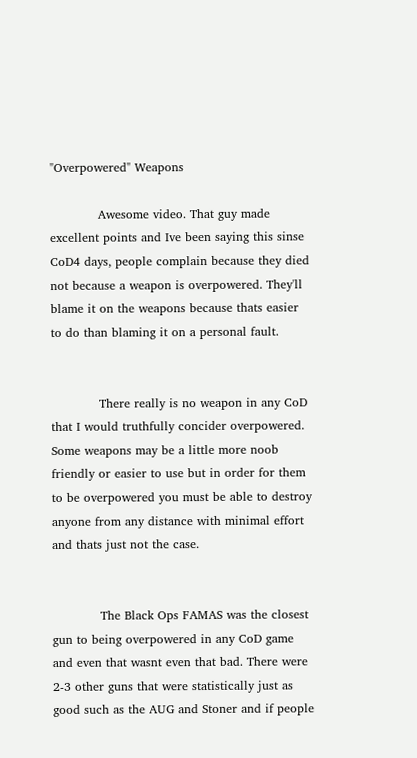"Overpowered" Weapons

            Awesome video. That guy made excellent points and Ive been saying this sinse CoD4 days, people complain because they died not because a weapon is overpowered. They'll blame it on the weapons because thats easier to do than blaming it on a personal fault.


            There really is no weapon in any CoD that I would truthfully concider overpowered. Some weapons may be a little more noob friendly or easier to use but in order for them to be overpowered you must be able to destroy anyone from any distance with minimal effort and thats just not the case.


            The Black Ops FAMAS was the closest gun to being overpowered in any CoD game and even that wasnt even that bad. There were 2-3 other guns that were statistically just as good such as the AUG and Stoner and if people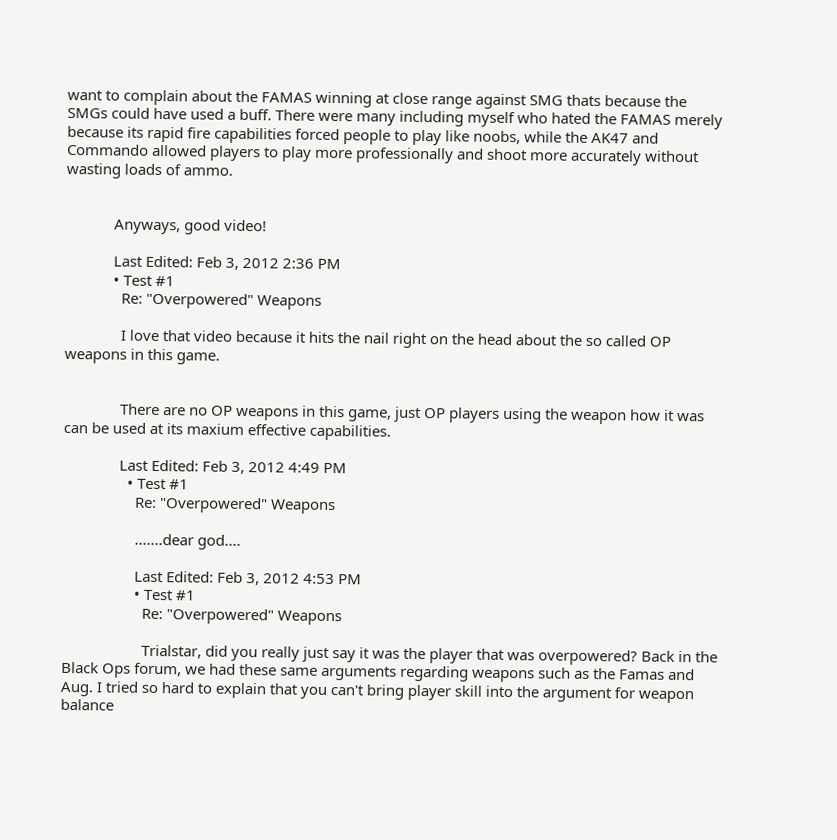want to complain about the FAMAS winning at close range against SMG thats because the SMGs could have used a buff. There were many including myself who hated the FAMAS merely because its rapid fire capabilities forced people to play like noobs, while the AK47 and Commando allowed players to play more professionally and shoot more accurately without wasting loads of ammo.


            Anyways, good video!

            Last Edited: Feb 3, 2012 2:36 PM
            • Test #1
              Re: "Overpowered" Weapons

              I love that video because it hits the nail right on the head about the so called OP weapons in this game.


              There are no OP weapons in this game, just OP players using the weapon how it was can be used at its maxium effective capabilities.

              Last Edited: Feb 3, 2012 4:49 PM
                • Test #1
                  Re: "Overpowered" Weapons

                  .......dear god....

                  Last Edited: Feb 3, 2012 4:53 PM
                  • Test #1
                    Re: "Overpowered" Weapons

                    Trialstar, did you really just say it was the player that was overpowered? Back in the Black Ops forum, we had these same arguments regarding weapons such as the Famas and Aug. I tried so hard to explain that you can't bring player skill into the argument for weapon balance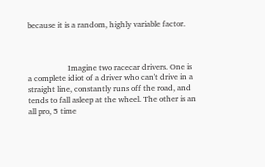because it is a random, highly variable factor.



                    Imagine two racecar drivers. One is a complete idiot of a driver who can't drive in a straight line, constantly runs off the road, and tends to fall asleep at the wheel. The other is an all pro, 5 time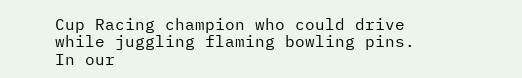Cup Racing champion who could drive while juggling flaming bowling pins. In our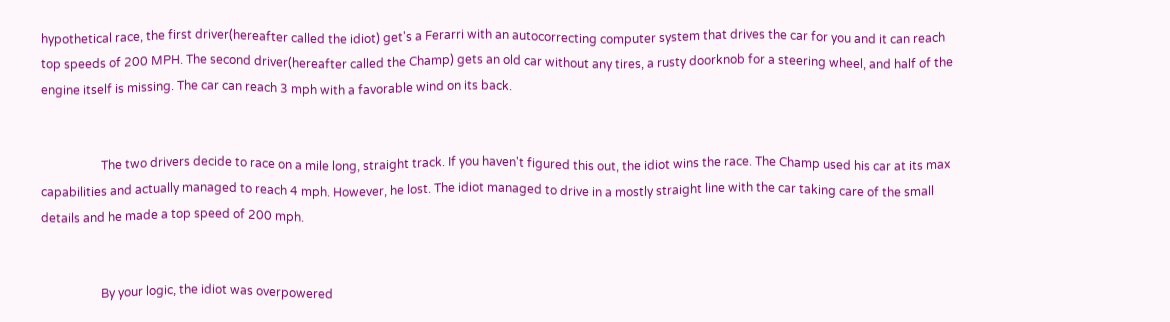hypothetical race, the first driver(hereafter called the idiot) get's a Ferarri with an autocorrecting computer system that drives the car for you and it can reach top speeds of 200 MPH. The second driver(hereafter called the Champ) gets an old car without any tires, a rusty doorknob for a steering wheel, and half of the engine itself is missing. The car can reach 3 mph with a favorable wind on its back.


                    The two drivers decide to race on a mile long, straight track. If you haven't figured this out, the idiot wins the race. The Champ used his car at its max capabilities and actually managed to reach 4 mph. However, he lost. The idiot managed to drive in a mostly straight line with the car taking care of the small details and he made a top speed of 200 mph.


                    By your logic, the idiot was overpowered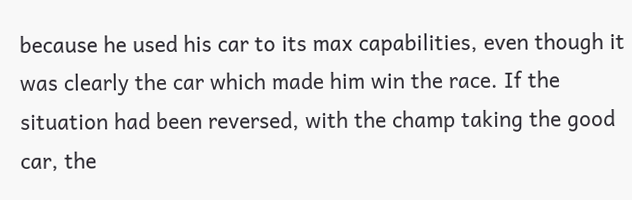because he used his car to its max capabilities, even though it was clearly the car which made him win the race. If the situation had been reversed, with the champ taking the good car, the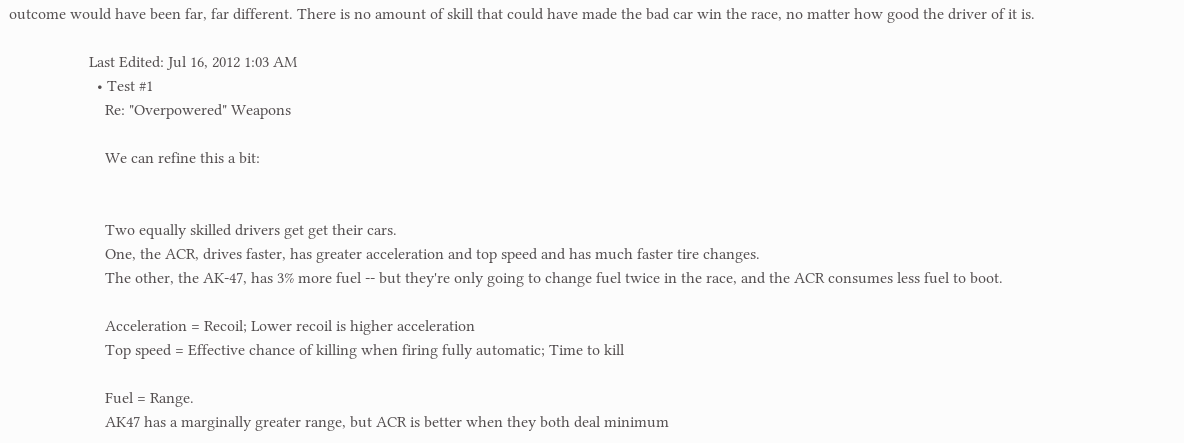outcome would have been far, far different. There is no amount of skill that could have made the bad car win the race, no matter how good the driver of it is.

                    Last Edited: Jul 16, 2012 1:03 AM
                      • Test #1
                        Re: "Overpowered" Weapons

                        We can refine this a bit:


                        Two equally skilled drivers get get their cars.
                        One, the ACR, drives faster, has greater acceleration and top speed and has much faster tire changes.
                        The other, the AK-47, has 3% more fuel -- but they're only going to change fuel twice in the race, and the ACR consumes less fuel to boot.

                        Acceleration = Recoil; Lower recoil is higher acceleration
                        Top speed = Effective chance of killing when firing fully automatic; Time to kill

                        Fuel = Range.
                        AK47 has a marginally greater range, but ACR is better when they both deal minimum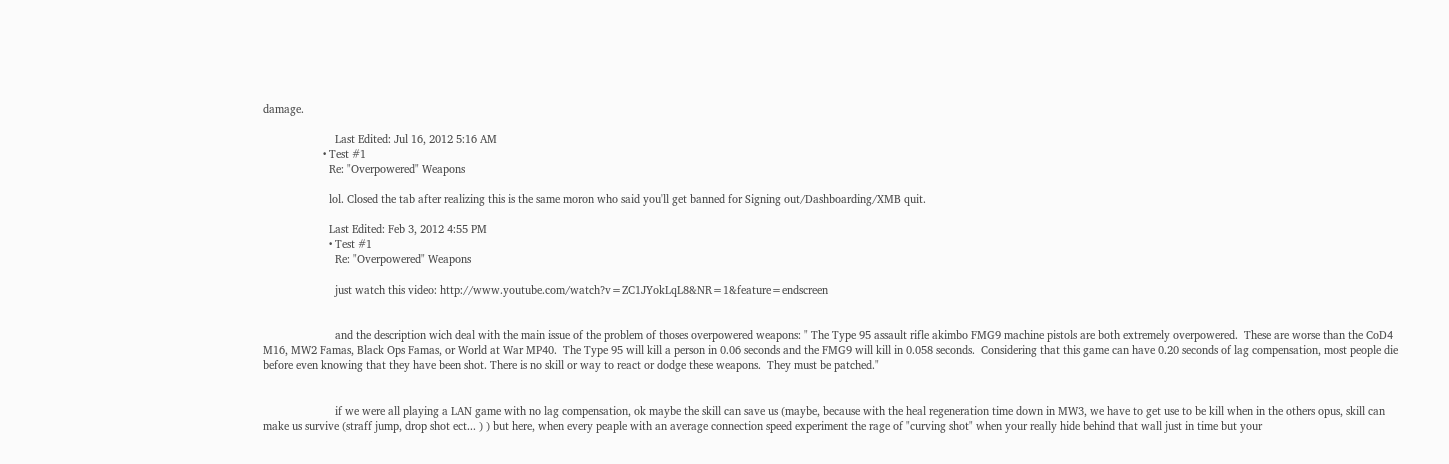damage.

                        Last Edited: Jul 16, 2012 5:16 AM
                    • Test #1
                      Re: "Overpowered" Weapons

                      lol. Closed the tab after realizing this is the same moron who said you'll get banned for Signing out/Dashboarding/XMB quit.

                      Last Edited: Feb 3, 2012 4:55 PM
                      • Test #1
                        Re: "Overpowered" Weapons

                        just watch this video: http://www.youtube.com/watch?v=ZC1JYokLqL8&NR=1&feature=endscreen


                        and the description wich deal with the main issue of the problem of thoses overpowered weapons: " The Type 95 assault rifle akimbo FMG9 machine pistols are both extremely overpowered.  These are worse than the CoD4 M16, MW2 Famas, Black Ops Famas, or World at War MP40.  The Type 95 will kill a person in 0.06 seconds and the FMG9 will kill in 0.058 seconds.  Considering that this game can have 0.20 seconds of lag compensation, most people die before even knowing that they have been shot. There is no skill or way to react or dodge these weapons.  They must be patched."


                        if we were all playing a LAN game with no lag compensation, ok maybe the skill can save us (maybe, because with the heal regeneration time down in MW3, we have to get use to be kill when in the others opus, skill can make us survive (straff jump, drop shot ect... ) ) but here, when every peaple with an average connection speed experiment the rage of "curving shot" when your really hide behind that wall just in time but your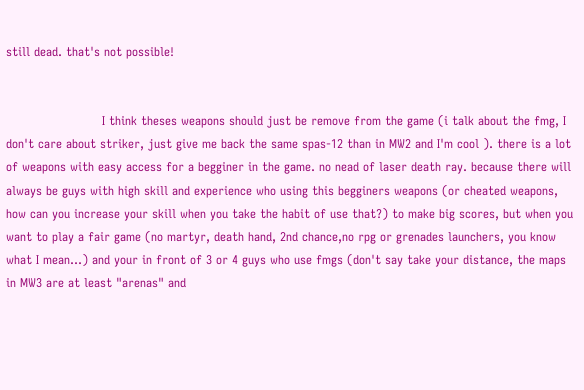still dead. that's not possible!


                        I think theses weapons should just be remove from the game (i talk about the fmg, I don't care about striker, just give me back the same spas-12 than in MW2 and I'm cool ). there is a lot of weapons with easy access for a begginer in the game. no nead of laser death ray. because there will always be guys with high skill and experience who using this begginers weapons (or cheated weapons, how can you increase your skill when you take the habit of use that?) to make big scores, but when you want to play a fair game (no martyr, death hand, 2nd chance,no rpg or grenades launchers, you know what I mean...) and your in front of 3 or 4 guys who use fmgs (don't say take your distance, the maps in MW3 are at least "arenas" and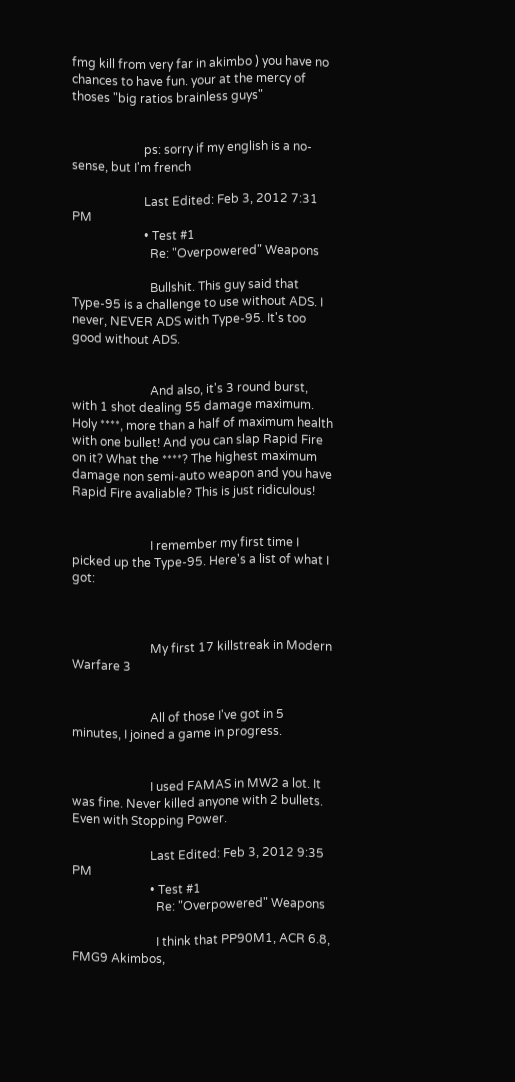fmg kill from very far in akimbo ) you have no chances to have fun. your at the mercy of thoses "big ratios brainless guys"


                        ps: sorry if my english is a no-sense, but I'm french

                        Last Edited: Feb 3, 2012 7:31 PM
                        • Test #1
                          Re: "Overpowered" Weapons

                          Bullshit. This guy said that Type-95 is a challenge to use without ADS. I never, NEVER ADS with Type-95. It's too good without ADS.


                          And also, it's 3 round burst, with 1 shot dealing 55 damage maximum. Holy ****, more than a half of maximum health with one bullet! And you can slap Rapid Fire on it? What the ****? The highest maximum damage non semi-auto weapon and you have Rapid Fire avaliable? This is just ridiculous!


                          I remember my first time I picked up the Type-95. Here's a list of what I got:



                          My first 17 killstreak in Modern Warfare 3


                          All of those I've got in 5 minutes, I joined a game in progress.


                          I used FAMAS in MW2 a lot. It was fine. Never killed anyone with 2 bullets. Even with Stopping Power.

                          Last Edited: Feb 3, 2012 9:35 PM
                          • Test #1
                            Re: "Overpowered" Weapons

                            I think that PP90M1, ACR 6.8, FMG9 Akimbos,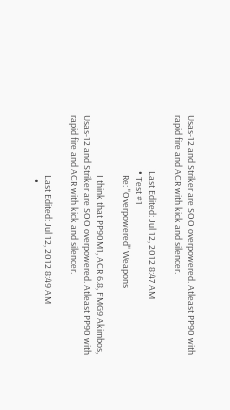Usas-12 and Striker are SOO overpowered. Atleast PP90 with rapid fire and ACR with kick and silencer.

                            Last Edited: Jul 12, 2012 8:47 AM
                            • Test #1
                              Re: "Overpowered" Weapons

                              I think that PP90M1, ACR 6.8, FMG9 Akimbos, Usas-12 and Striker are SOO overpowered. Atleast PP90 with rapid fire and ACR with kick and silencer.

                              Last Edited: Jul 12, 2012 8:49 AM
                                •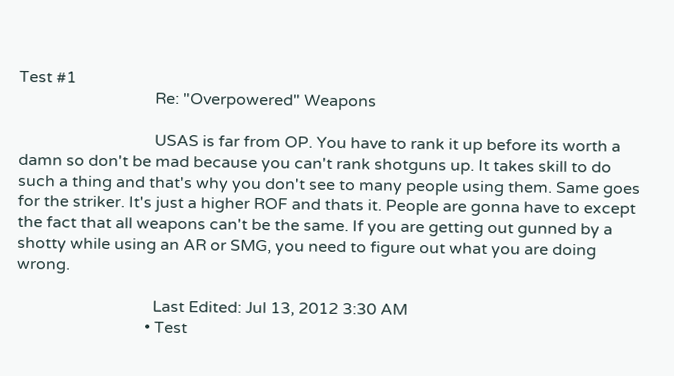Test #1
                                  Re: "Overpowered" Weapons

                                  USAS is far from OP. You have to rank it up before its worth a damn so don't be mad because you can't rank shotguns up. It takes skill to do such a thing and that's why you don't see to many people using them. Same goes for the striker. It's just a higher ROF and thats it. People are gonna have to except the fact that all weapons can't be the same. If you are getting out gunned by a shotty while using an AR or SMG, you need to figure out what you are doing wrong.

                                  Last Edited: Jul 13, 2012 3:30 AM
                                • Test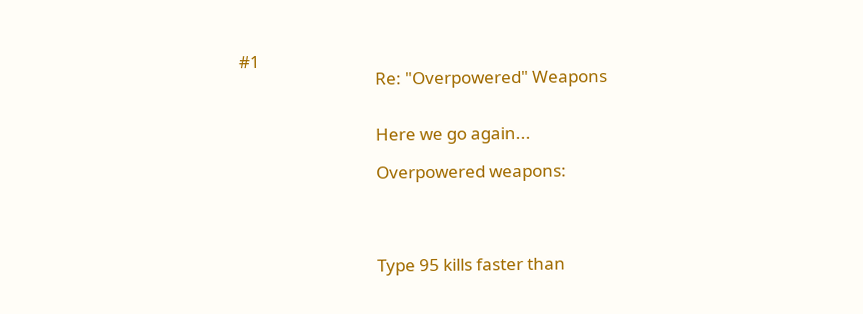#1
                                  Re: "Overpowered" Weapons


                                  Here we go again...

                                  Overpowered weapons:




                                  Type 95 kills faster than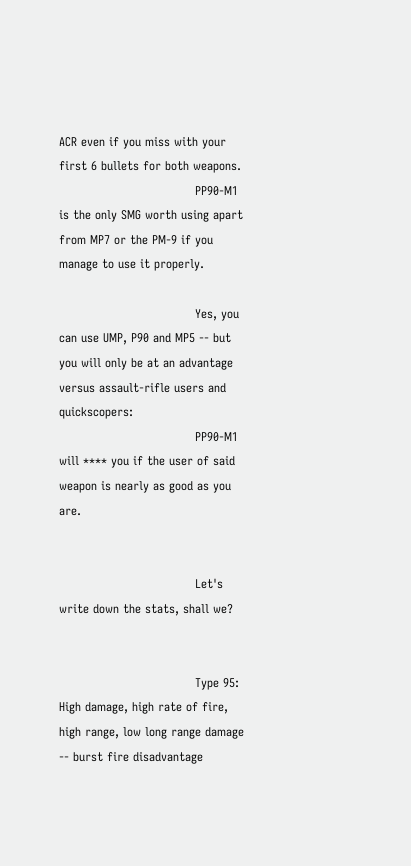ACR even if you miss with your first 6 bullets for both weapons.
                                  PP90-M1 is the only SMG worth using apart from MP7 or the PM-9 if you manage to use it properly.

                                  Yes, you can use UMP, P90 and MP5 -- but you will only be at an advantage versus assault-rifle users and quickscopers:
                                  PP90-M1 will **** you if the user of said weapon is nearly as good as you are.


                                  Let's write down the stats, shall we?


                                  Type 95: High damage, high rate of fire, high range, low long range damage -- burst fire disadvantage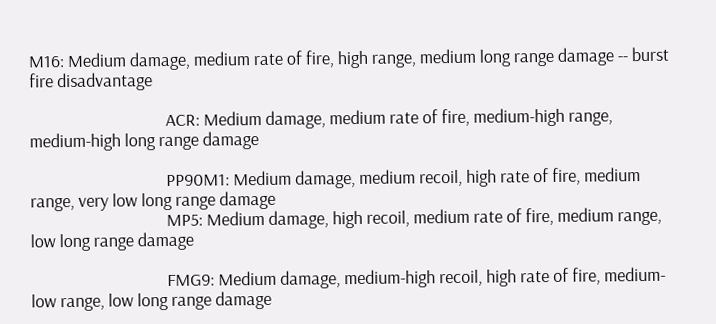M16: Medium damage, medium rate of fire, high range, medium long range damage -- burst fire disadvantage

                                  ACR: Medium damage, medium rate of fire, medium-high range, medium-high long range damage

                                  PP90M1: Medium damage, medium recoil, high rate of fire, medium range, very low long range damage
                                  MP5: Medium damage, high recoil, medium rate of fire, medium range, low long range damage

                                  FMG9: Medium damage, medium-high recoil, high rate of fire, medium-low range, low long range damage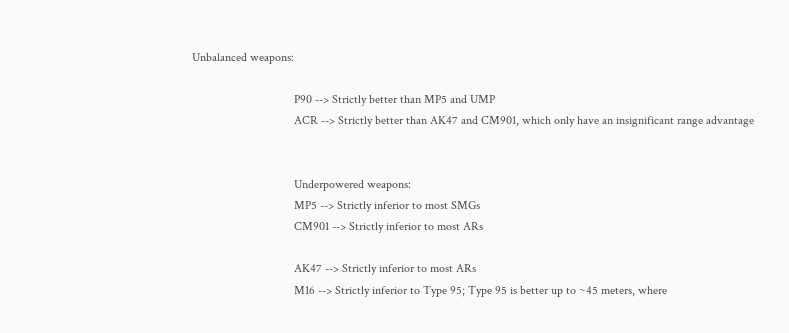Unbalanced weapons:

                                  P90 --> Strictly better than MP5 and UMP
                                  ACR --> Strictly better than AK47 and CM901, which only have an insignificant range advantage


                                  Underpowered weapons:
                                  MP5 --> Strictly inferior to most SMGs
                                  CM901 --> Strictly inferior to most ARs

                                  AK47 --> Strictly inferior to most ARs
                                  M16 --> Strictly inferior to Type 95; Type 95 is better up to ~45 meters, where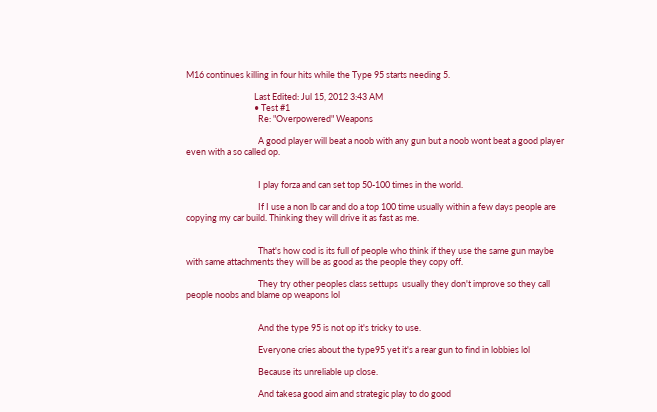M16 continues killing in four hits while the Type 95 starts needing 5.

                                  Last Edited: Jul 15, 2012 3:43 AM
                                  • Test #1
                                    Re: "Overpowered" Weapons

                                    A good player will beat a noob with any gun but a noob wont beat a good player even with a so called op.


                                    I play forza and can set top 50-100 times in the world.

                                    If I use a non lb car and do a top 100 time usually within a few days people are copying my car build. Thinking they will drive it as fast as me.


                                    That's how cod is its full of people who think if they use the same gun maybe with same attachments they will be as good as the people they copy off.

                                    They try other peoples class settups  usually they don't improve so they call people noobs and blame op weapons lol


                                    And the type 95 is not op it's tricky to use.

                                    Everyone cries about the type95 yet it's a rear gun to find in lobbies lol

                                    Because its unreliable up close.

                                    And takesa good aim and strategic play to do good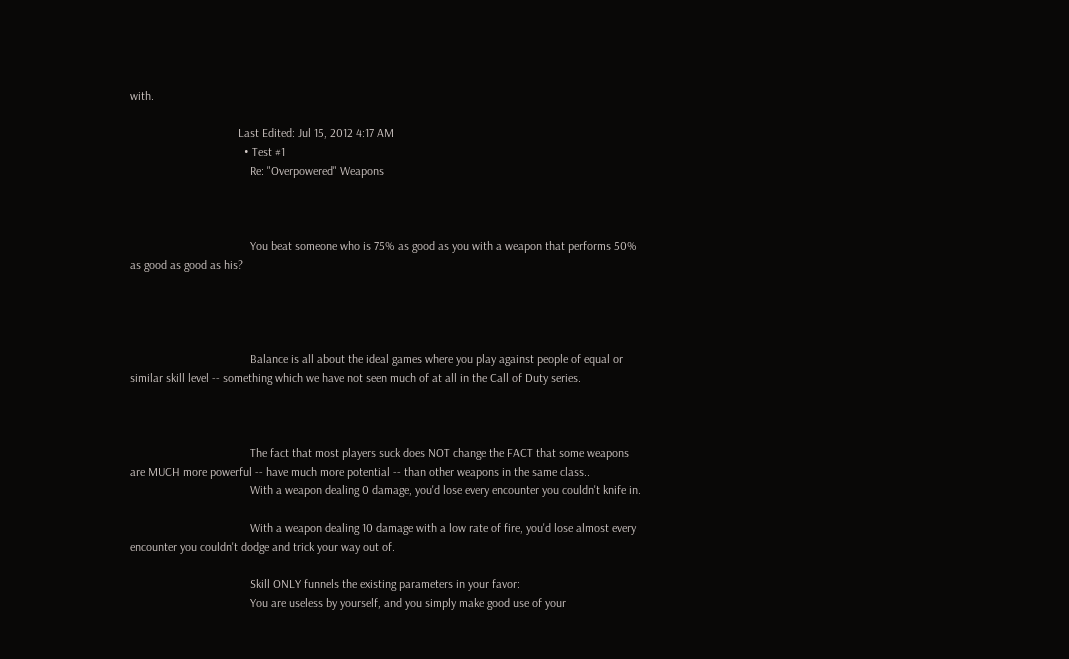with.

                                    Last Edited: Jul 15, 2012 4:17 AM
                                      • Test #1
                                        Re: "Overpowered" Weapons



                                        You beat someone who is 75% as good as you with a weapon that performs 50% as good as good as his?




                                        Balance is all about the ideal games where you play against people of equal or similar skill level -- something which we have not seen much of at all in the Call of Duty series.



                                        The fact that most players suck does NOT change the FACT that some weapons are MUCH more powerful -- have much more potential -- than other weapons in the same class..
                                        With a weapon dealing 0 damage, you'd lose every encounter you couldn't knife in.

                                        With a weapon dealing 10 damage with a low rate of fire, you'd lose almost every encounter you couldn't dodge and trick your way out of.

                                        Skill ONLY funnels the existing parameters in your favor:
                                        You are useless by yourself, and you simply make good use of your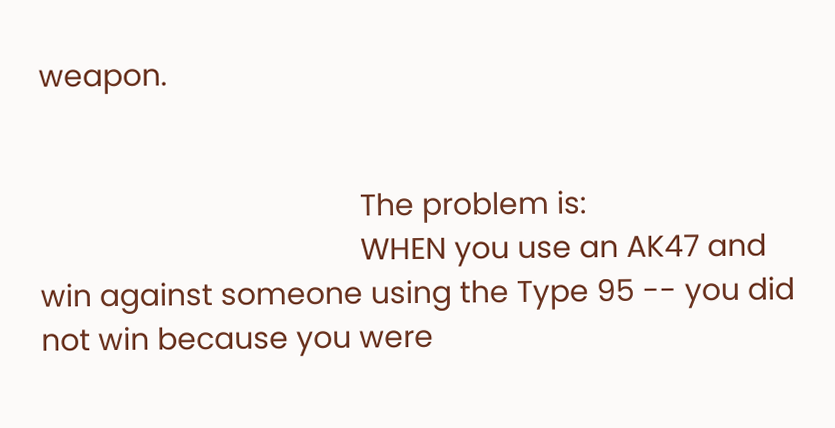weapon.


                                        The problem is:
                                        WHEN you use an AK47 and win against someone using the Type 95 -- you did not win because you were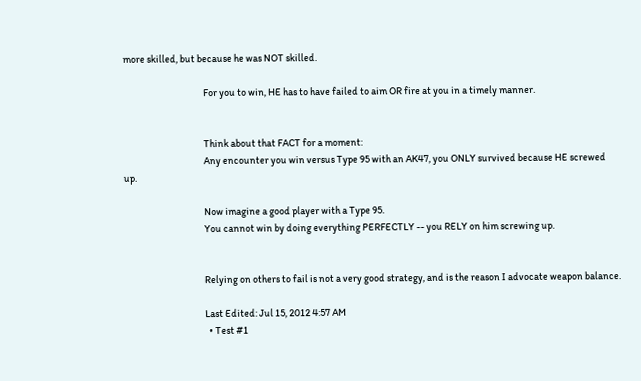more skilled, but because he was NOT skilled.

                                        For you to win, HE has to have failed to aim OR fire at you in a timely manner.


                                        Think about that FACT for a moment:
                                        Any encounter you win versus Type 95 with an AK47, you ONLY survived because HE screwed up.

                                        Now imagine a good player with a Type 95.
                                        You cannot win by doing everything PERFECTLY -- you RELY on him screwing up.


                                        Relying on others to fail is not a very good strategy, and is the reason I advocate weapon balance.

                                        Last Edited: Jul 15, 2012 4:57 AM
                                          • Test #1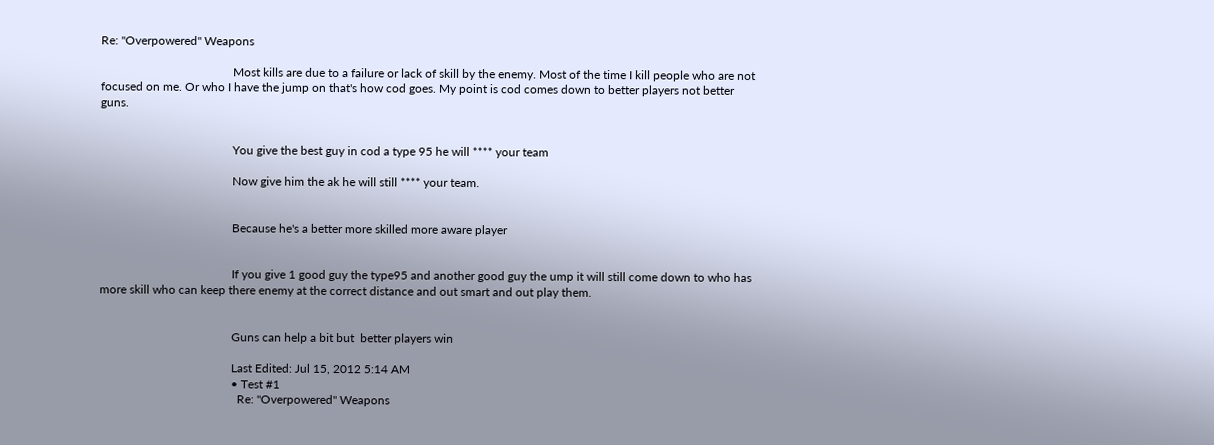Re: "Overpowered" Weapons

                                            Most kills are due to a failure or lack of skill by the enemy. Most of the time I kill people who are not focused on me. Or who I have the jump on that's how cod goes. My point is cod comes down to better players not better guns.


                                            You give the best guy in cod a type 95 he will **** your team

                                            Now give him the ak he will still **** your team.


                                            Because he's a better more skilled more aware player


                                            If you give 1 good guy the type95 and another good guy the ump it will still come down to who has more skill who can keep there enemy at the correct distance and out smart and out play them.


                                            Guns can help a bit but  better players win

                                            Last Edited: Jul 15, 2012 5:14 AM
                                            • Test #1
                                              Re: "Overpowered" Weapons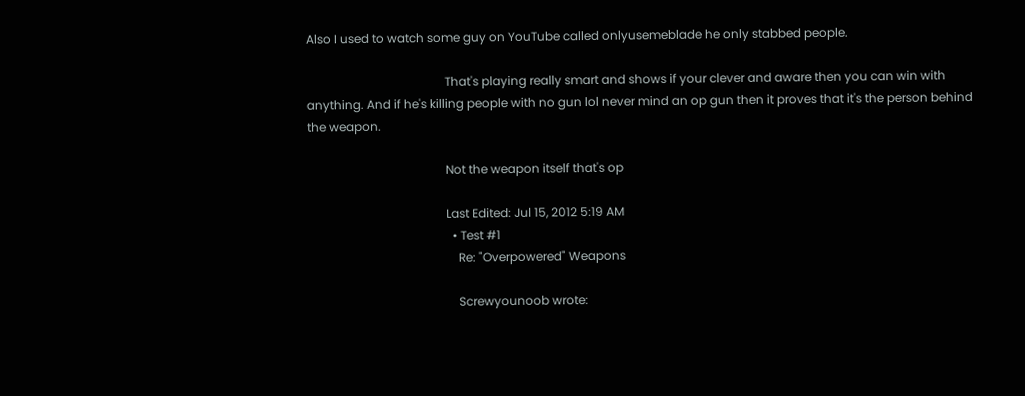Also I used to watch some guy on YouTube called onlyusemeblade he only stabbed people.

                                              That's playing really smart and shows if your clever and aware then you can win with anything. And if he's killing people with no gun lol never mind an op gun then it proves that it's the person behind the weapon.

                                              Not the weapon itself that's op

                                              Last Edited: Jul 15, 2012 5:19 AM
                                                • Test #1
                                                  Re: "Overpowered" Weapons

                                                  Screwyounoob wrote: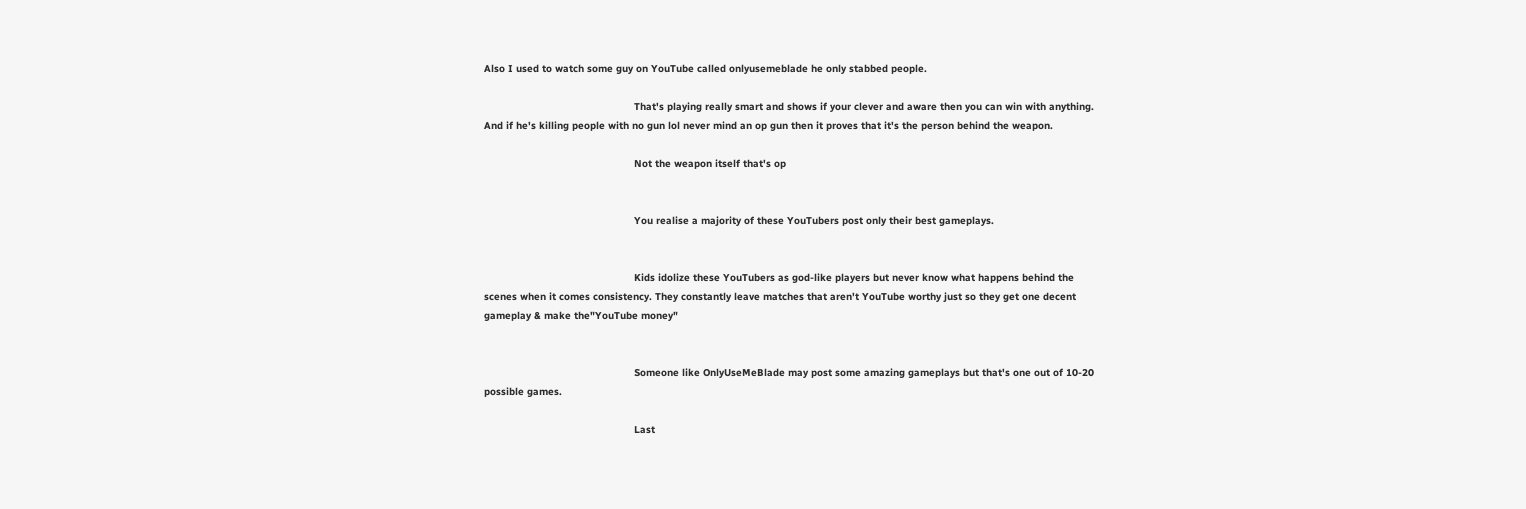Also I used to watch some guy on YouTube called onlyusemeblade he only stabbed people.

                                                  That's playing really smart and shows if your clever and aware then you can win with anything. And if he's killing people with no gun lol never mind an op gun then it proves that it's the person behind the weapon.

                                                  Not the weapon itself that's op


                                                  You realise a majority of these YouTubers post only their best gameplays.


                                                  Kids idolize these YouTubers as god-like players but never know what happens behind the scenes when it comes consistency. They constantly leave matches that aren't YouTube worthy just so they get one decent gameplay & make the"YouTube money"


                                                  Someone like OnlyUseMeBlade may post some amazing gameplays but that's one out of 10-20 possible games.

                                                  Last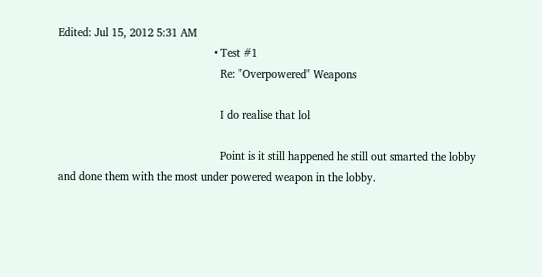Edited: Jul 15, 2012 5:31 AM
                                                    • Test #1
                                                      Re: "Overpowered" Weapons

                                                      I do realise that lol

                                                      Point is it still happened he still out smarted the lobby and done them with the most under powered weapon in the lobby.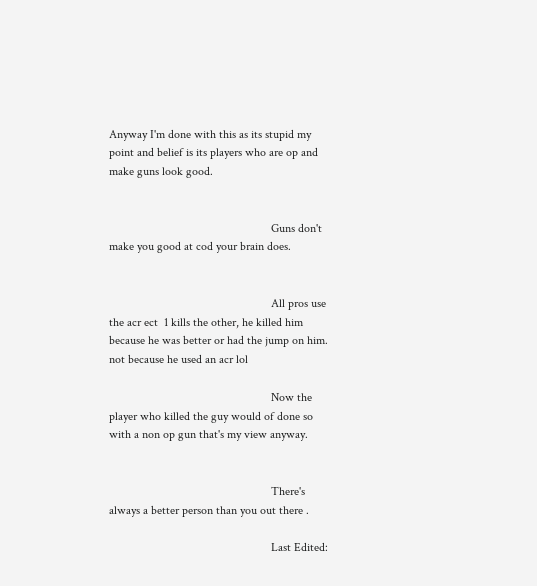Anyway I'm done with this as its stupid my point and belief is its players who are op and make guns look good.


                                                      Guns don't make you good at cod your brain does.


                                                      All pros use the acr ect  1 kills the other, he killed him because he was better or had the jump on him. not because he used an acr lol

                                                      Now the player who killed the guy would of done so with a non op gun that's my view anyway.


                                                      There's always a better person than you out there .

                                                      Last Edited: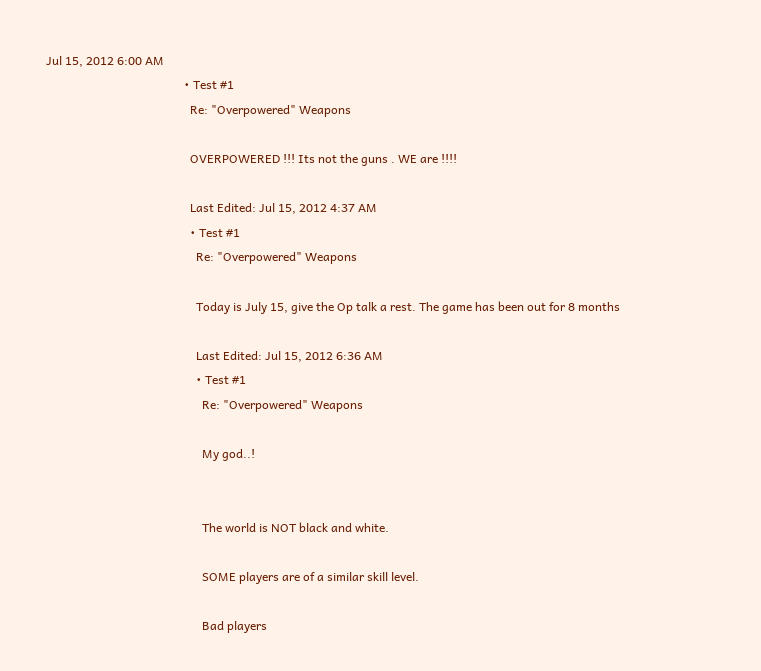Jul 15, 2012 6:00 AM
                                              • Test #1
                                                Re: "Overpowered" Weapons

                                                OVERPOWERED !!! Its not the guns . WE are !!!!

                                                Last Edited: Jul 15, 2012 4:37 AM
                                                • Test #1
                                                  Re: "Overpowered" Weapons

                                                  Today is July 15, give the Op talk a rest. The game has been out for 8 months

                                                  Last Edited: Jul 15, 2012 6:36 AM
                                                  • Test #1
                                                    Re: "Overpowered" Weapons

                                                    My god..!


                                                    The world is NOT black and white.

                                                    SOME players are of a similar skill level.

                                                    Bad players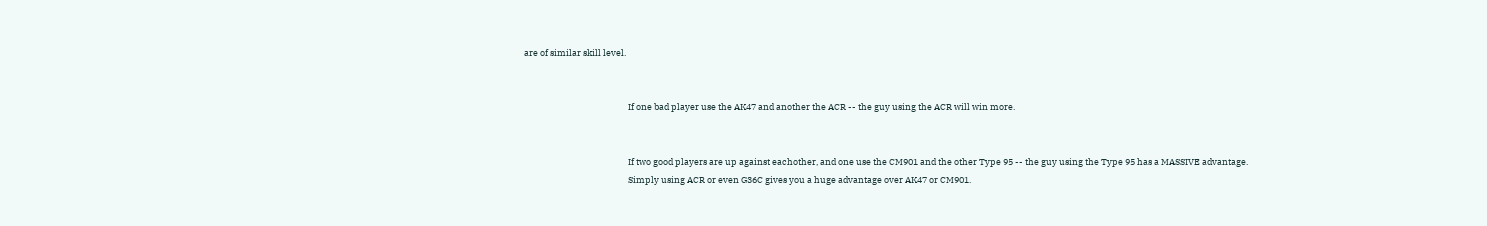are of similar skill level.


                                                    If one bad player use the AK47 and another the ACR -- the guy using the ACR will win more.


                                                    If two good players are up against eachother, and one use the CM901 and the other Type 95 -- the guy using the Type 95 has a MASSIVE advantage.
                                                    Simply using ACR or even G36C gives you a huge advantage over AK47 or CM901.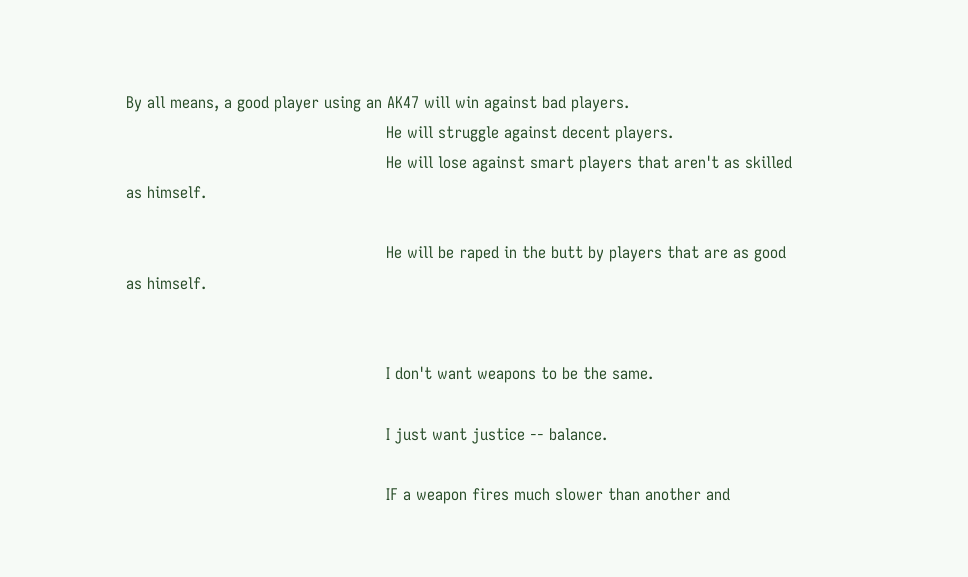By all means, a good player using an AK47 will win against bad players.
                                                    He will struggle against decent players.
                                                    He will lose against smart players that aren't as skilled as himself.

                                                    He will be raped in the butt by players that are as good as himself.


                                                    I don't want weapons to be the same.

                                                    I just want justice -- balance.

                                                    IF a weapon fires much slower than another and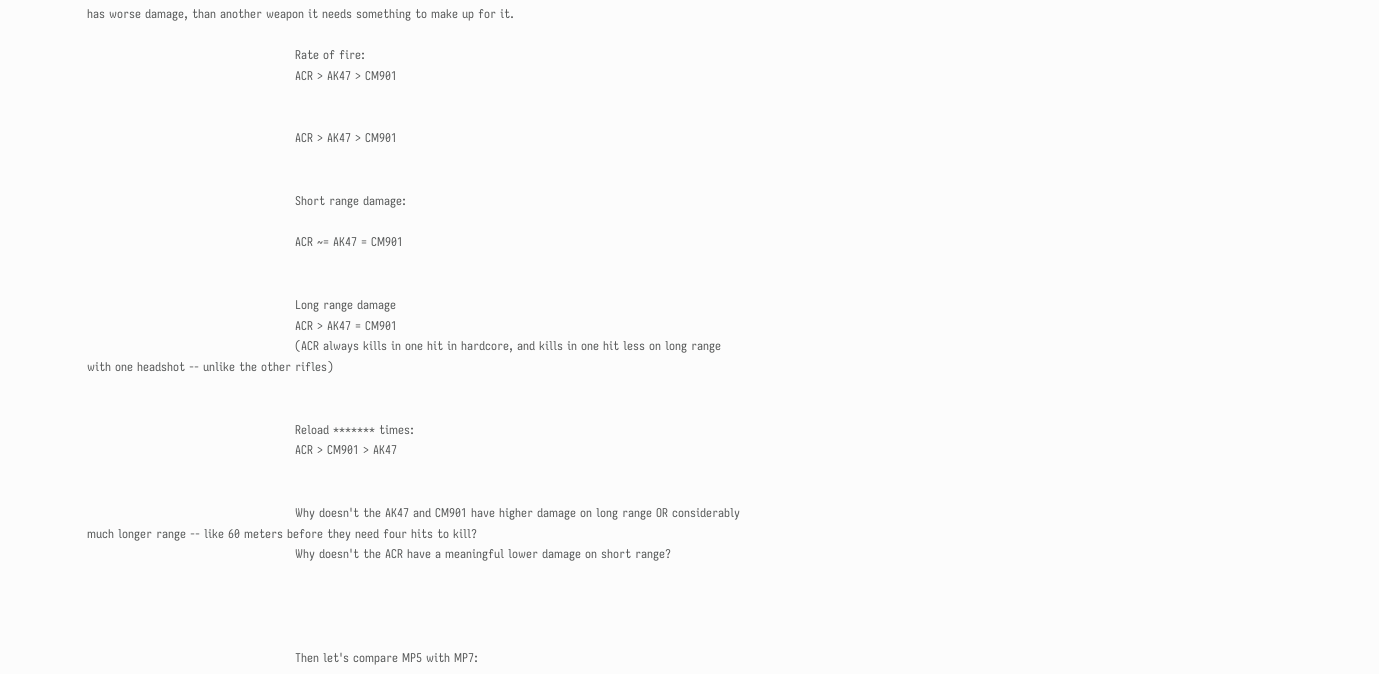has worse damage, than another weapon it needs something to make up for it.

                                                    Rate of fire:
                                                    ACR > AK47 > CM901


                                                    ACR > AK47 > CM901


                                                    Short range damage:

                                                    ACR ~= AK47 = CM901


                                                    Long range damage
                                                    ACR > AK47 = CM901
                                                    (ACR always kills in one hit in hardcore, and kills in one hit less on long range with one headshot -- unlike the other rifles)


                                                    Reload ******* times:
                                                    ACR > CM901 > AK47


                                                    Why doesn't the AK47 and CM901 have higher damage on long range OR considerably much longer range -- like 60 meters before they need four hits to kill?
                                                    Why doesn't the ACR have a meaningful lower damage on short range?




                                                    Then let's compare MP5 with MP7: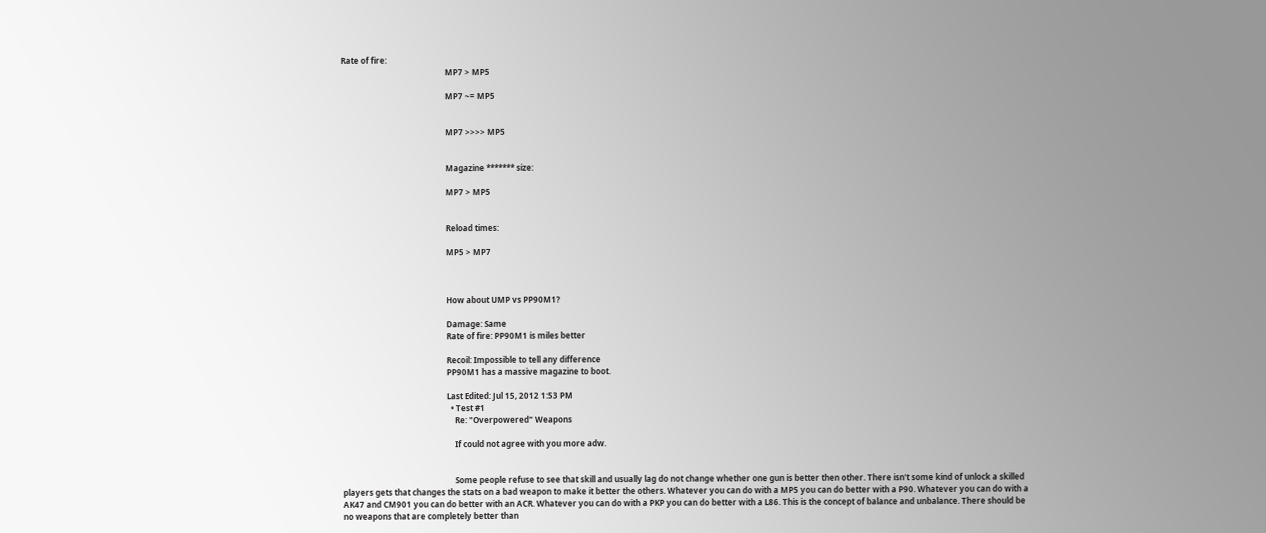Rate of fire:
                                                    MP7 > MP5

                                                    MP7 ~= MP5


                                                    MP7 >>>> MP5


                                                    Magazine ******* size:

                                                    MP7 > MP5


                                                    Reload times:

                                                    MP5 > MP7



                                                    How about UMP vs PP90M1?

                                                    Damage: Same
                                                    Rate of fire: PP90M1 is miles better

                                                    Recoil: Impossible to tell any difference
                                                    PP90M1 has a massive magazine to boot.

                                                    Last Edited: Jul 15, 2012 1:53 PM
                                                      • Test #1
                                                        Re: "Overpowered" Weapons

                                                        If could not agree with you more adw.


                                                        Some people refuse to see that skill and usually lag do not change whether one gun is better then other. There isn't some kind of unlock a skilled players gets that changes the stats on a bad weapon to make it better the others. Whatever you can do with a MP5 you can do better with a P90. Whatever you can do with a AK47 and CM901 you can do better with an ACR. Whatever you can do with a PKP you can do better with a L86. This is the concept of balance and unbalance. There should be no weapons that are completely better than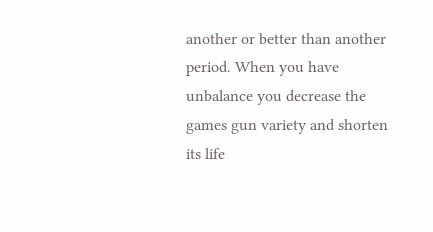another or better than another period. When you have unbalance you decrease the games gun variety and shorten its life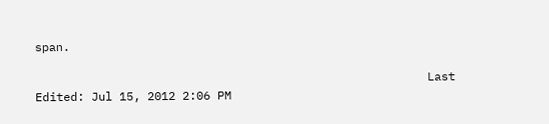span.

                                                        Last Edited: Jul 15, 2012 2:06 PM